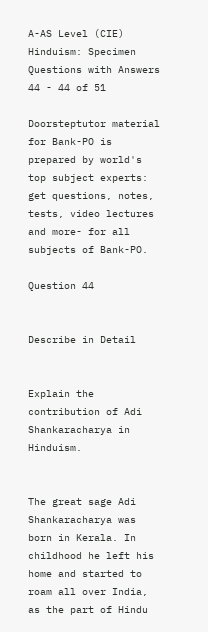A-AS Level (CIE) Hinduism: Specimen Questions with Answers 44 - 44 of 51

Doorsteptutor material for Bank-PO is prepared by world's top subject experts: get questions, notes, tests, video lectures and more- for all subjects of Bank-PO.

Question 44


Describe in Detail


Explain the contribution of Adi Shankaracharya in Hinduism.


The great sage Adi Shankaracharya was born in Kerala. In childhood he left his home and started to roam all over India, as the part of Hindu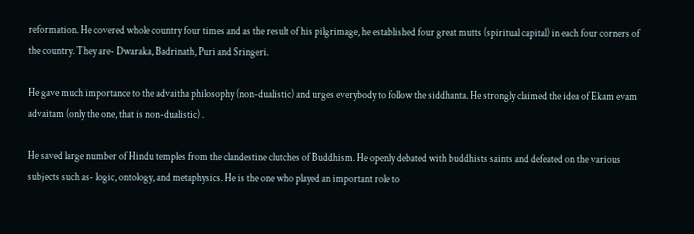reformation. He covered whole country four times and as the result of his pilgrimage, he established four great mutts (spiritual capital) in each four corners of the country. They are- Dwaraka, Badrinath, Puri and Sringeri.

He gave much importance to the advaitha philosophy (non-dualistic) and urges everybody to follow the siddhanta. He strongly claimed the idea of Ekam evam advaitam (only the one, that is non-dualistic) .

He saved large number of Hindu temples from the clandestine clutches of Buddhism. He openly debated with buddhists saints and defeated on the various subjects such as- logic, ontology, and metaphysics. He is the one who played an important role to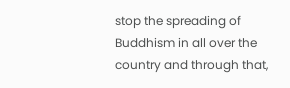stop the spreading of Buddhism in all over the country and through that,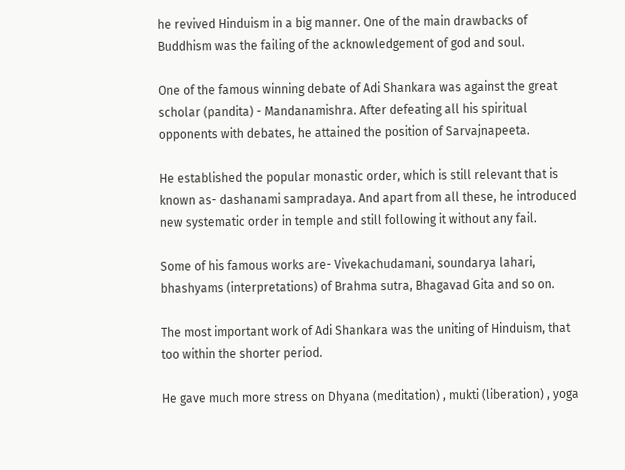he revived Hinduism in a big manner. One of the main drawbacks of Buddhism was the failing of the acknowledgement of god and soul.

One of the famous winning debate of Adi Shankara was against the great scholar (pandita) - Mandanamishra. After defeating all his spiritual opponents with debates, he attained the position of Sarvajnapeeta.

He established the popular monastic order, which is still relevant that is known as- dashanami sampradaya. And apart from all these, he introduced new systematic order in temple and still following it without any fail.

Some of his famous works are- Vivekachudamani, soundarya lahari, bhashyams (interpretations) of Brahma sutra, Bhagavad Gita and so on.

The most important work of Adi Shankara was the uniting of Hinduism, that too within the shorter period.

He gave much more stress on Dhyana (meditation) , mukti (liberation) , yoga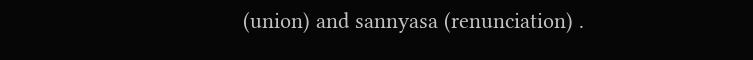(union) and sannyasa (renunciation) .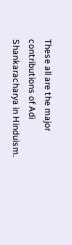These all are the major contributions of Adi Shankaracharya in Hinduism.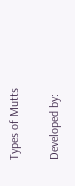Types of Mutts

Developed by: